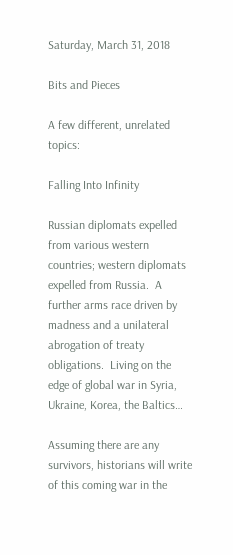Saturday, March 31, 2018

Bits and Pieces

A few different, unrelated topics:

Falling Into Infinity

Russian diplomats expelled from various western countries; western diplomats expelled from Russia.  A further arms race driven by madness and a unilateral abrogation of treaty obligations.  Living on the edge of global war in Syria, Ukraine, Korea, the Baltics…

Assuming there are any survivors, historians will write of this coming war in the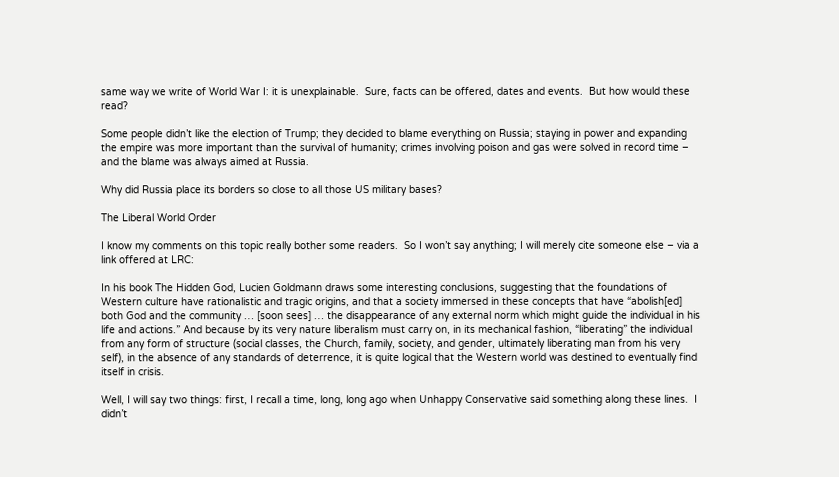same way we write of World War I: it is unexplainable.  Sure, facts can be offered, dates and events.  But how would these read?

Some people didn’t like the election of Trump; they decided to blame everything on Russia; staying in power and expanding the empire was more important than the survival of humanity; crimes involving poison and gas were solved in record time – and the blame was always aimed at Russia.

Why did Russia place its borders so close to all those US military bases?

The Liberal World Order

I know my comments on this topic really bother some readers.  So I won’t say anything; I will merely cite someone else – via a link offered at LRC:

In his book The Hidden God, Lucien Goldmann draws some interesting conclusions, suggesting that the foundations of Western culture have rationalistic and tragic origins, and that a society immersed in these concepts that have “abolish[ed] both God and the community … [soon sees] … the disappearance of any external norm which might guide the individual in his life and actions.” And because by its very nature liberalism must carry on, in its mechanical fashion, “liberating” the individual from any form of structure (social classes, the Church, family, society, and gender, ultimately liberating man from his very self), in the absence of any standards of deterrence, it is quite logical that the Western world was destined to eventually find itself in crisis.

Well, I will say two things: first, I recall a time, long, long ago when Unhappy Conservative said something along these lines.  I didn’t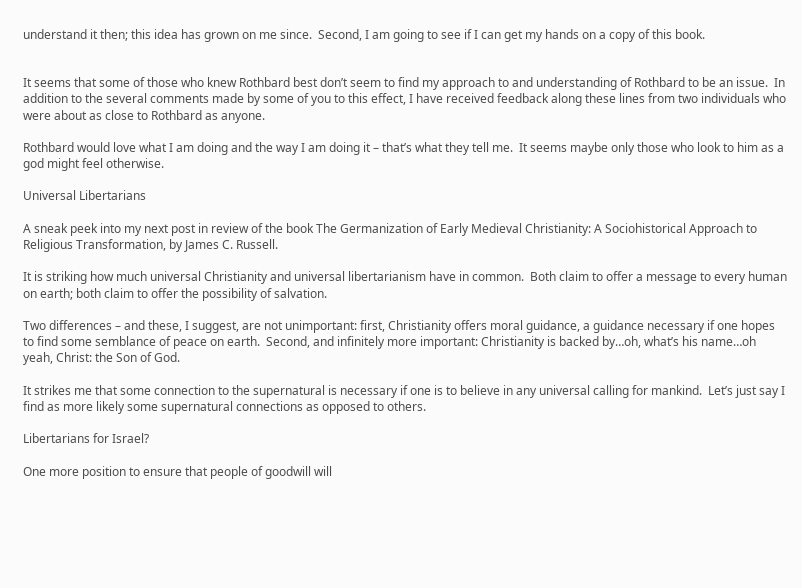understand it then; this idea has grown on me since.  Second, I am going to see if I can get my hands on a copy of this book.


It seems that some of those who knew Rothbard best don’t seem to find my approach to and understanding of Rothbard to be an issue.  In addition to the several comments made by some of you to this effect, I have received feedback along these lines from two individuals who were about as close to Rothbard as anyone.

Rothbard would love what I am doing and the way I am doing it – that’s what they tell me.  It seems maybe only those who look to him as a god might feel otherwise.

Universal Libertarians

A sneak peek into my next post in review of the book The Germanization of Early Medieval Christianity: A Sociohistorical Approach to Religious Transformation, by James C. Russell.

It is striking how much universal Christianity and universal libertarianism have in common.  Both claim to offer a message to every human on earth; both claim to offer the possibility of salvation.

Two differences – and these, I suggest, are not unimportant: first, Christianity offers moral guidance, a guidance necessary if one hopes to find some semblance of peace on earth.  Second, and infinitely more important: Christianity is backed by…oh, what’s his name…oh yeah, Christ: the Son of God.

It strikes me that some connection to the supernatural is necessary if one is to believe in any universal calling for mankind.  Let’s just say I find as more likely some supernatural connections as opposed to others.

Libertarians for Israel?

One more position to ensure that people of goodwill will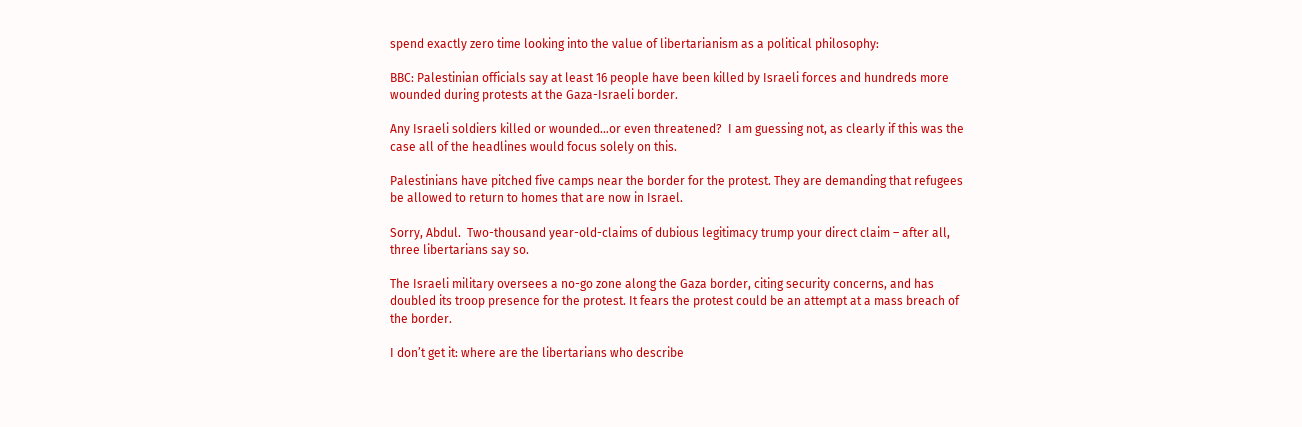spend exactly zero time looking into the value of libertarianism as a political philosophy:

BBC: Palestinian officials say at least 16 people have been killed by Israeli forces and hundreds more wounded during protests at the Gaza-Israeli border.

Any Israeli soldiers killed or wounded…or even threatened?  I am guessing not, as clearly if this was the case all of the headlines would focus solely on this.

Palestinians have pitched five camps near the border for the protest. They are demanding that refugees be allowed to return to homes that are now in Israel.

Sorry, Abdul.  Two-thousand year-old-claims of dubious legitimacy trump your direct claim – after all, three libertarians say so.

The Israeli military oversees a no-go zone along the Gaza border, citing security concerns, and has doubled its troop presence for the protest. It fears the protest could be an attempt at a mass breach of the border.

I don’t get it: where are the libertarians who describe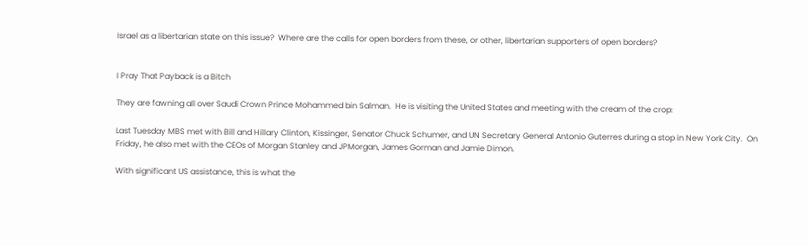Israel as a libertarian state on this issue?  Where are the calls for open borders from these, or other, libertarian supporters of open borders?


I Pray That Payback is a Bitch

They are fawning all over Saudi Crown Prince Mohammed bin Salman.  He is visiting the United States and meeting with the cream of the crop:

Last Tuesday MBS met with Bill and Hillary Clinton, Kissinger, Senator Chuck Schumer, and UN Secretary General Antonio Guterres during a stop in New York City.  On Friday, he also met with the CEOs of Morgan Stanley and JPMorgan, James Gorman and Jamie Dimon.

With significant US assistance, this is what the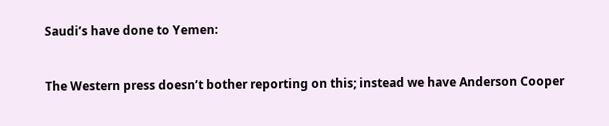Saudi’s have done to Yemen:


The Western press doesn’t bother reporting on this; instead we have Anderson Cooper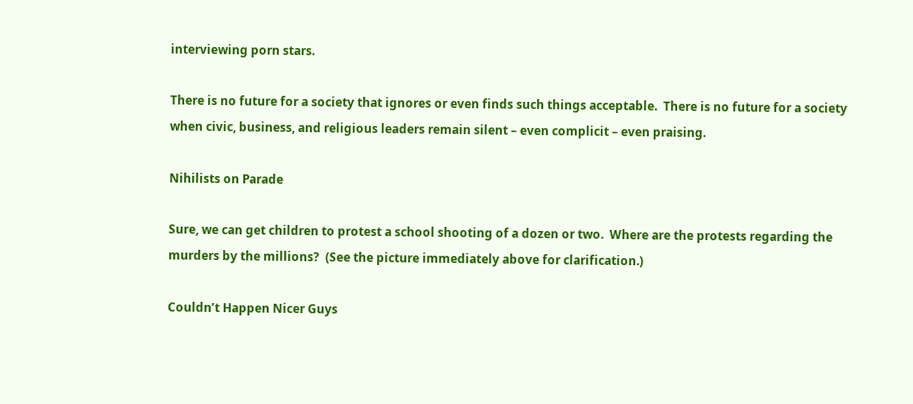interviewing porn stars.

There is no future for a society that ignores or even finds such things acceptable.  There is no future for a society when civic, business, and religious leaders remain silent – even complicit – even praising.

Nihilists on Parade

Sure, we can get children to protest a school shooting of a dozen or two.  Where are the protests regarding the murders by the millions?  (See the picture immediately above for clarification.)

Couldn’t Happen Nicer Guys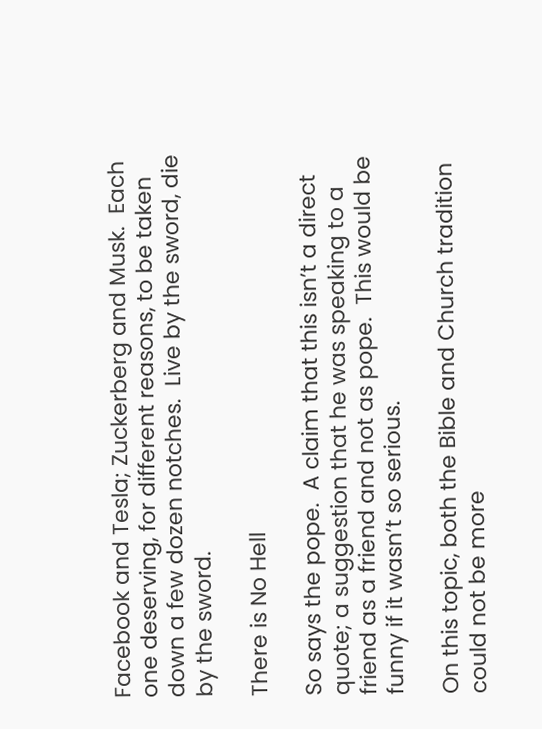Facebook and Tesla; Zuckerberg and Musk.  Each one deserving, for different reasons, to be taken down a few dozen notches.  Live by the sword, die by the sword.

There is No Hell

So says the pope.  A claim that this isn’t a direct quote; a suggestion that he was speaking to a friend as a friend and not as pope.  This would be funny if it wasn’t so serious.

On this topic, both the Bible and Church tradition could not be more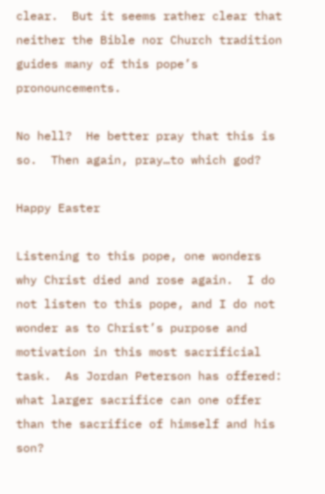clear.  But it seems rather clear that neither the Bible nor Church tradition guides many of this pope’s pronouncements.

No hell?  He better pray that this is so.  Then again, pray…to which god?

Happy Easter

Listening to this pope, one wonders why Christ died and rose again.  I do not listen to this pope, and I do not wonder as to Christ’s purpose and motivation in this most sacrificial task.  As Jordan Peterson has offered: what larger sacrifice can one offer than the sacrifice of himself and his son?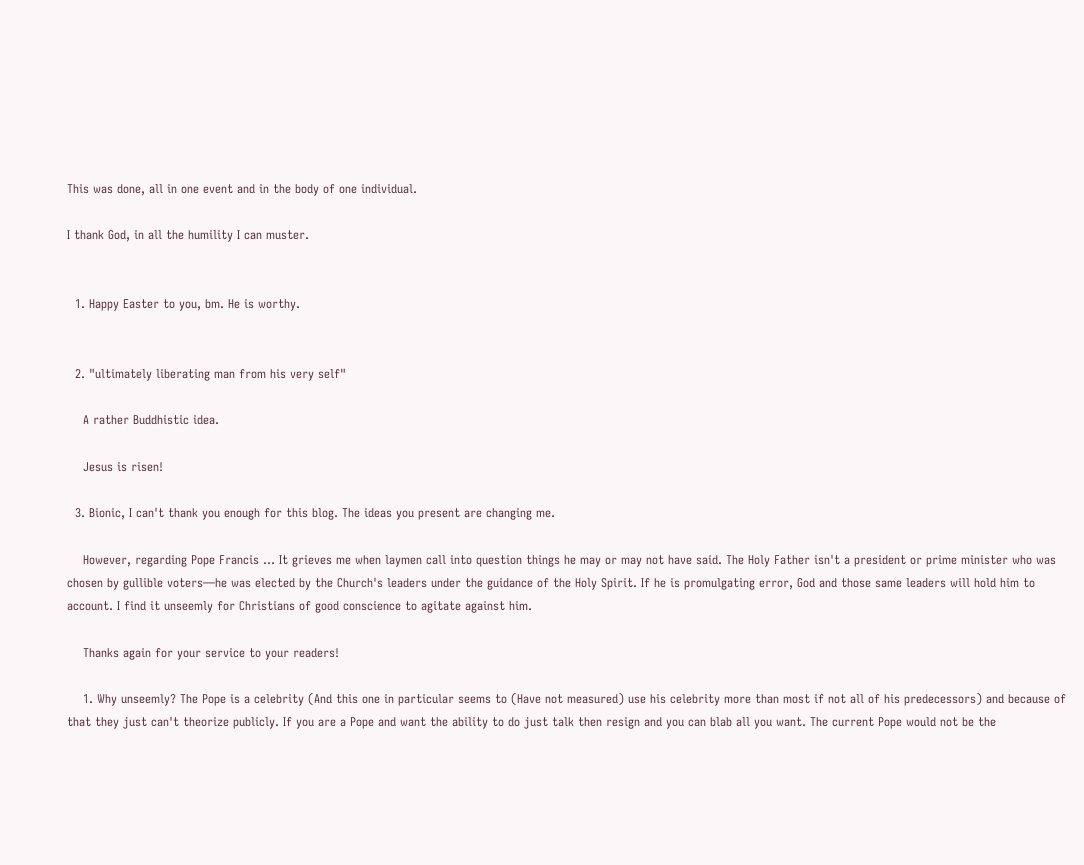This was done, all in one event and in the body of one individual.

I thank God, in all the humility I can muster.


  1. Happy Easter to you, bm. He is worthy.


  2. "ultimately liberating man from his very self"

    A rather Buddhistic idea.

    Jesus is risen!

  3. Bionic, I can't thank you enough for this blog. The ideas you present are changing me.

    However, regarding Pope Francis ... It grieves me when laymen call into question things he may or may not have said. The Holy Father isn't a president or prime minister who was chosen by gullible voters—he was elected by the Church's leaders under the guidance of the Holy Spirit. If he is promulgating error, God and those same leaders will hold him to account. I find it unseemly for Christians of good conscience to agitate against him.

    Thanks again for your service to your readers!

    1. Why unseemly? The Pope is a celebrity (And this one in particular seems to (Have not measured) use his celebrity more than most if not all of his predecessors) and because of that they just can't theorize publicly. If you are a Pope and want the ability to do just talk then resign and you can blab all you want. The current Pope would not be the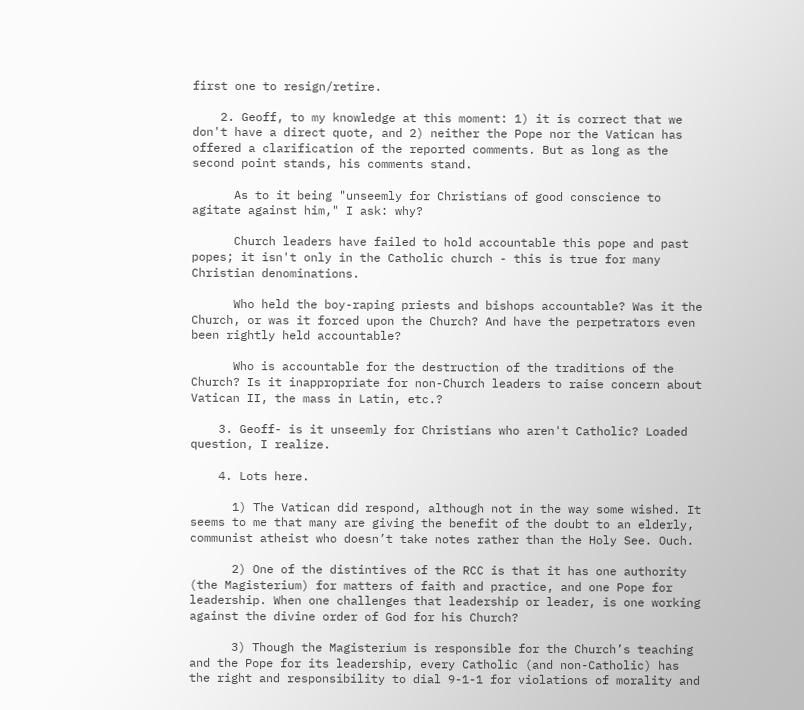first one to resign/retire.

    2. Geoff, to my knowledge at this moment: 1) it is correct that we don't have a direct quote, and 2) neither the Pope nor the Vatican has offered a clarification of the reported comments. But as long as the second point stands, his comments stand.

      As to it being "unseemly for Christians of good conscience to agitate against him," I ask: why?

      Church leaders have failed to hold accountable this pope and past popes; it isn't only in the Catholic church - this is true for many Christian denominations.

      Who held the boy-raping priests and bishops accountable? Was it the Church, or was it forced upon the Church? And have the perpetrators even been rightly held accountable?

      Who is accountable for the destruction of the traditions of the Church? Is it inappropriate for non-Church leaders to raise concern about Vatican II, the mass in Latin, etc.?

    3. Geoff- is it unseemly for Christians who aren't Catholic? Loaded question, I realize.

    4. Lots here.

      1) The Vatican did respond, although not in the way some wished. It seems to me that many are giving the benefit of the doubt to an elderly, communist atheist who doesn’t take notes rather than the Holy See. Ouch.

      2) One of the distintives of the RCC is that it has one authority (the Magisterium) for matters of faith and practice, and one Pope for leadership. When one challenges that leadership or leader, is one working against the divine order of God for his Church?

      3) Though the Magisterium is responsible for the Church’s teaching and the Pope for its leadership, every Catholic (and non-Catholic) has the right and responsibility to dial 9-1-1 for violations of morality and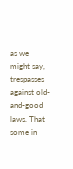as we might say, trespasses against old-and-good laws. That some in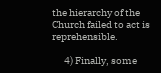the hierarchy of the Church failed to act is reprehensible.

      4) Finally, some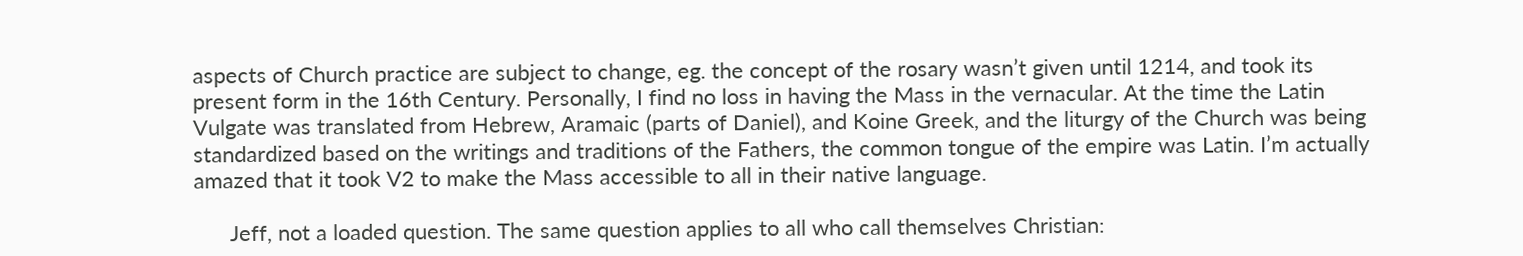aspects of Church practice are subject to change, eg. the concept of the rosary wasn’t given until 1214, and took its present form in the 16th Century. Personally, I find no loss in having the Mass in the vernacular. At the time the Latin Vulgate was translated from Hebrew, Aramaic (parts of Daniel), and Koine Greek, and the liturgy of the Church was being standardized based on the writings and traditions of the Fathers, the common tongue of the empire was Latin. I’m actually amazed that it took V2 to make the Mass accessible to all in their native language.

      Jeff, not a loaded question. The same question applies to all who call themselves Christian: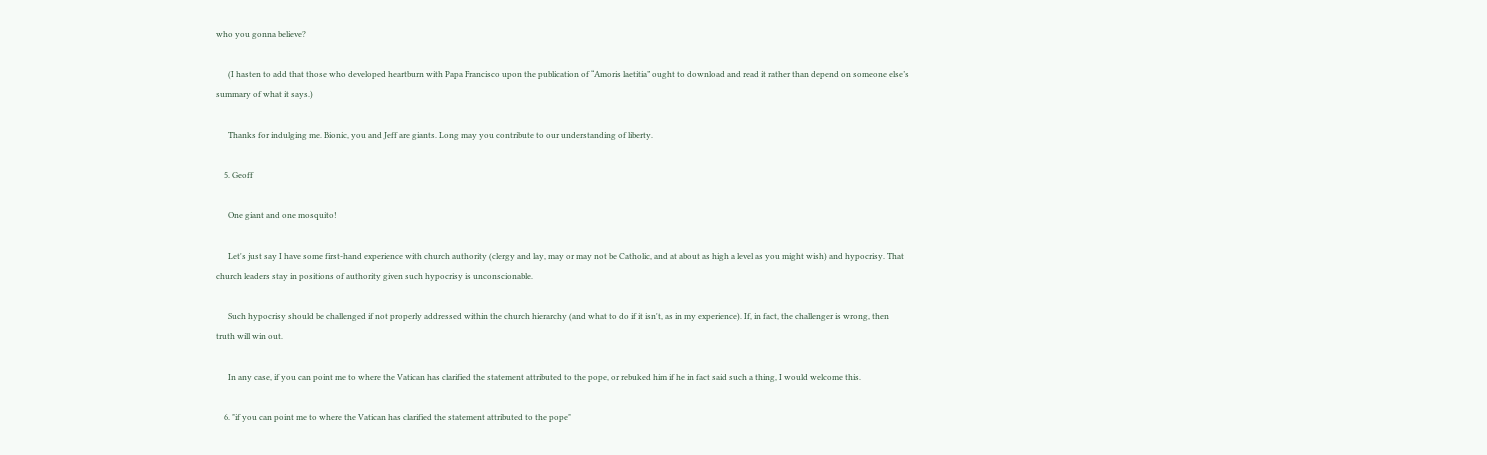who you gonna believe?

      (I hasten to add that those who developed heartburn with Papa Francisco upon the publication of “Amoris laetitia” ought to download and read it rather than depend on someone else’s summary of what it says.)

      Thanks for indulging me. Bionic, you and Jeff are giants. Long may you contribute to our understanding of liberty.

    5. Geoff

      One giant and one mosquito!

      Let's just say I have some first-hand experience with church authority (clergy and lay, may or may not be Catholic, and at about as high a level as you might wish) and hypocrisy. That church leaders stay in positions of authority given such hypocrisy is unconscionable.

      Such hypocrisy should be challenged if not properly addressed within the church hierarchy (and what to do if it isn't, as in my experience). If, in fact, the challenger is wrong, then truth will win out.

      In any case, if you can point me to where the Vatican has clarified the statement attributed to the pope, or rebuked him if he in fact said such a thing, I would welcome this.

    6. "if you can point me to where the Vatican has clarified the statement attributed to the pope"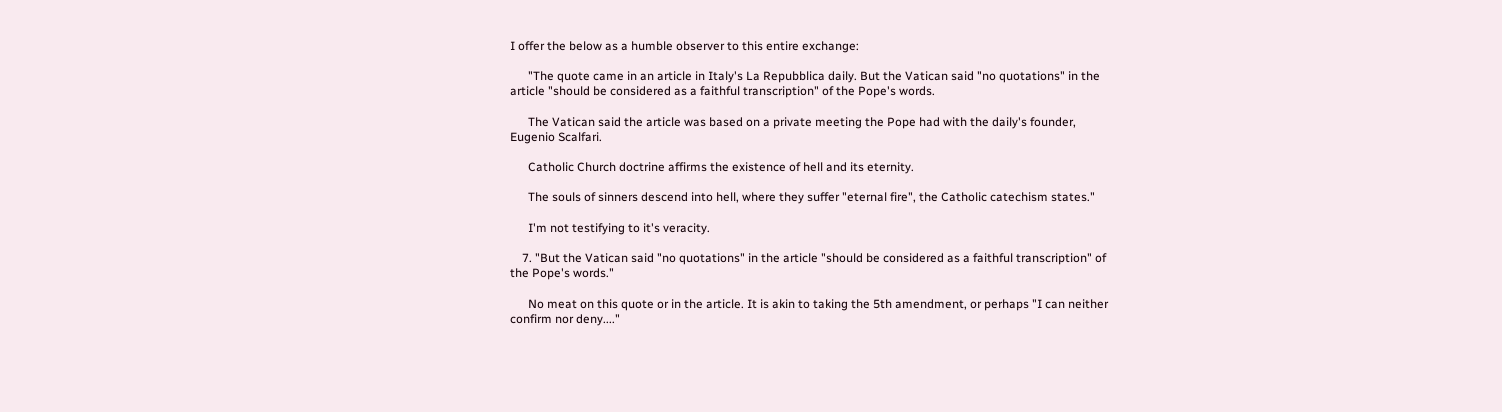I offer the below as a humble observer to this entire exchange:

      "The quote came in an article in Italy's La Repubblica daily. But the Vatican said "no quotations" in the article "should be considered as a faithful transcription" of the Pope's words.

      The Vatican said the article was based on a private meeting the Pope had with the daily's founder, Eugenio Scalfari.

      Catholic Church doctrine affirms the existence of hell and its eternity.

      The souls of sinners descend into hell, where they suffer "eternal fire", the Catholic catechism states."

      I'm not testifying to it's veracity.

    7. "But the Vatican said "no quotations" in the article "should be considered as a faithful transcription" of the Pope's words."

      No meat on this quote or in the article. It is akin to taking the 5th amendment, or perhaps "I can neither confirm nor deny...."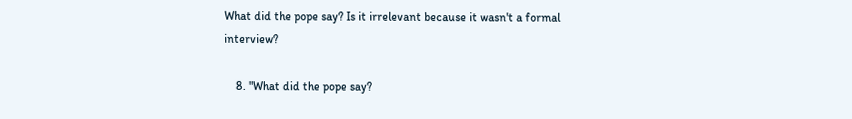What did the pope say? Is it irrelevant because it wasn't a formal interview?

    8. "What did the pope say?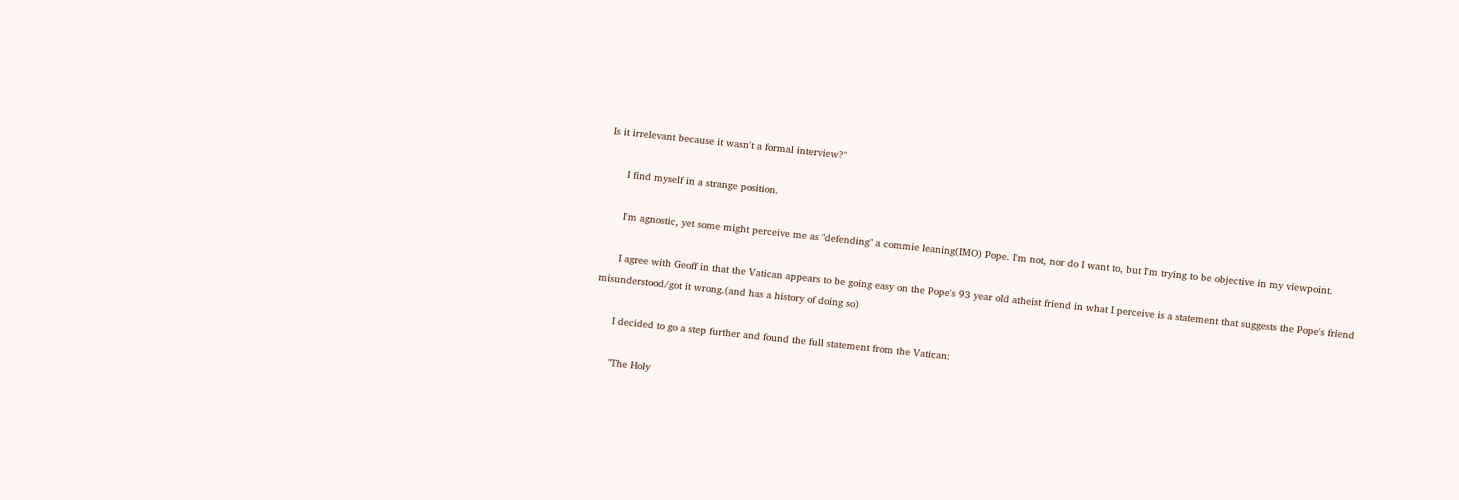Is it irrelevant because it wasn't a formal interview?"

      I find myself in a strange position.

      I'm agnostic, yet some might perceive me as "defending" a commie leaning(IMO) Pope. I'm not, nor do I want to, but I'm trying to be objective in my viewpoint.

      I agree with Geoff in that the Vatican appears to be going easy on the Pope's 93 year old atheist friend in what I perceive is a statement that suggests the Pope's friend misunderstood/got it wrong.(and has a history of doing so)

      I decided to go a step further and found the full statement from the Vatican:

      "The Holy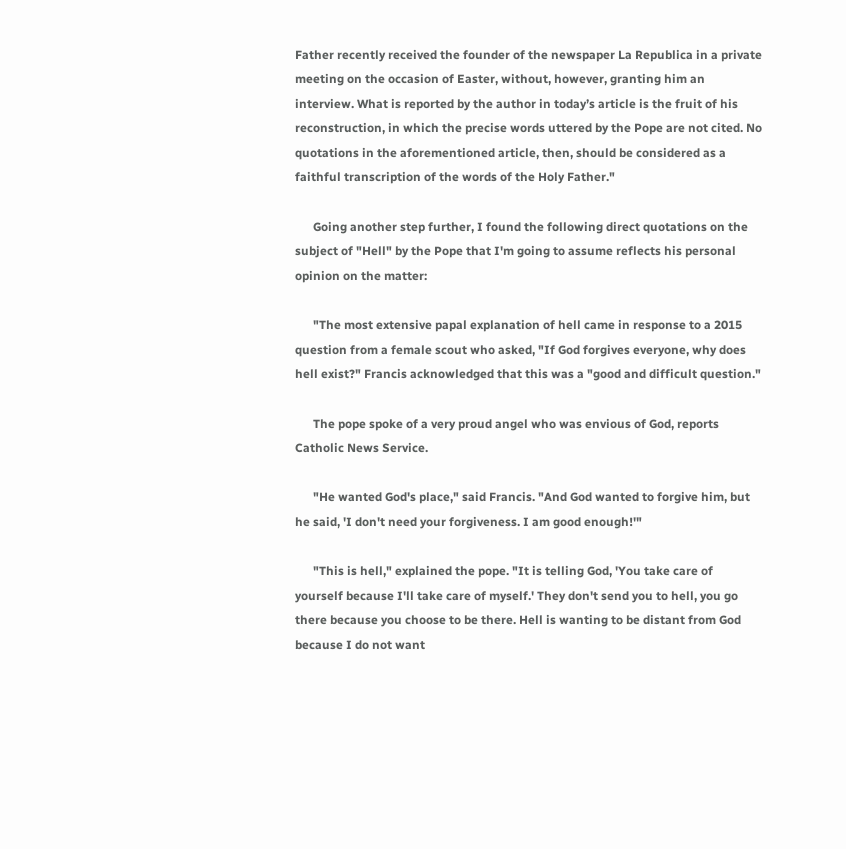Father recently received the founder of the newspaper La Republica in a private meeting on the occasion of Easter, without, however, granting him an interview. What is reported by the author in today’s article is the fruit of his reconstruction, in which the precise words uttered by the Pope are not cited. No quotations in the aforementioned article, then, should be considered as a faithful transcription of the words of the Holy Father."

      Going another step further, I found the following direct quotations on the subject of "Hell" by the Pope that I'm going to assume reflects his personal opinion on the matter:

      "The most extensive papal explanation of hell came in response to a 2015 question from a female scout who asked, "If God forgives everyone, why does hell exist?" Francis acknowledged that this was a "good and difficult question."

      The pope spoke of a very proud angel who was envious of God, reports Catholic News Service.

      "He wanted God's place," said Francis. "And God wanted to forgive him, but he said, 'I don't need your forgiveness. I am good enough!'"

      "This is hell," explained the pope. "It is telling God, 'You take care of yourself because I'll take care of myself.' They don't send you to hell, you go there because you choose to be there. Hell is wanting to be distant from God because I do not want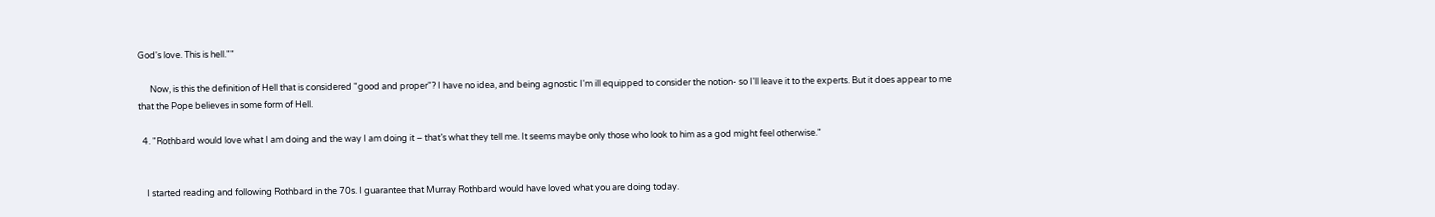God's love. This is hell.""

      Now, is this the definition of Hell that is considered "good and proper"? I have no idea, and being agnostic I'm ill equipped to consider the notion- so I'll leave it to the experts. But it does appear to me that the Pope believes in some form of Hell.

  4. "Rothbard would love what I am doing and the way I am doing it – that’s what they tell me. It seems maybe only those who look to him as a god might feel otherwise."


    I started reading and following Rothbard in the 70s. I guarantee that Murray Rothbard would have loved what you are doing today.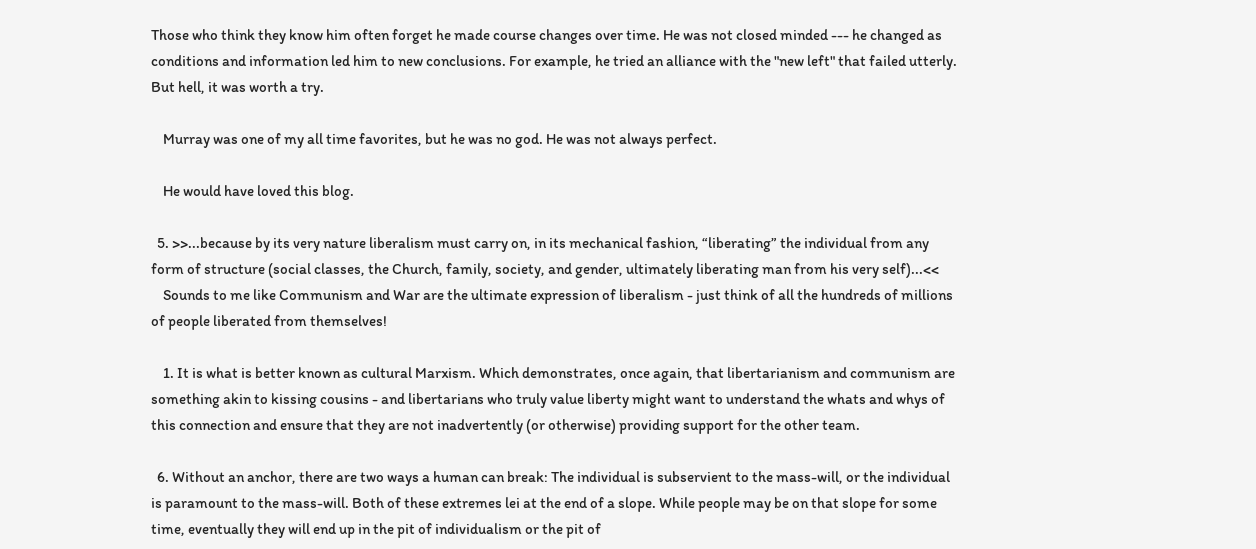Those who think they know him often forget he made course changes over time. He was not closed minded --- he changed as conditions and information led him to new conclusions. For example, he tried an alliance with the "new left" that failed utterly. But hell, it was worth a try.

    Murray was one of my all time favorites, but he was no god. He was not always perfect.

    He would have loved this blog.

  5. >>...because by its very nature liberalism must carry on, in its mechanical fashion, “liberating” the individual from any form of structure (social classes, the Church, family, society, and gender, ultimately liberating man from his very self)...<<
    Sounds to me like Communism and War are the ultimate expression of liberalism - just think of all the hundreds of millions of people liberated from themselves!

    1. It is what is better known as cultural Marxism. Which demonstrates, once again, that libertarianism and communism are something akin to kissing cousins - and libertarians who truly value liberty might want to understand the whats and whys of this connection and ensure that they are not inadvertently (or otherwise) providing support for the other team.

  6. Without an anchor, there are two ways a human can break: The individual is subservient to the mass-will, or the individual is paramount to the mass-will. Both of these extremes lei at the end of a slope. While people may be on that slope for some time, eventually they will end up in the pit of individualism or the pit of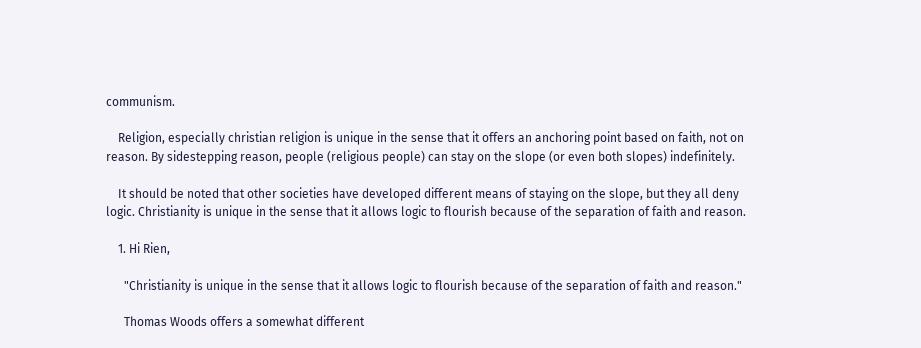communism.

    Religion, especially christian religion is unique in the sense that it offers an anchoring point based on faith, not on reason. By sidestepping reason, people (religious people) can stay on the slope (or even both slopes) indefinitely.

    It should be noted that other societies have developed different means of staying on the slope, but they all deny logic. Christianity is unique in the sense that it allows logic to flourish because of the separation of faith and reason.

    1. Hi Rien,

      "Christianity is unique in the sense that it allows logic to flourish because of the separation of faith and reason."

      Thomas Woods offers a somewhat different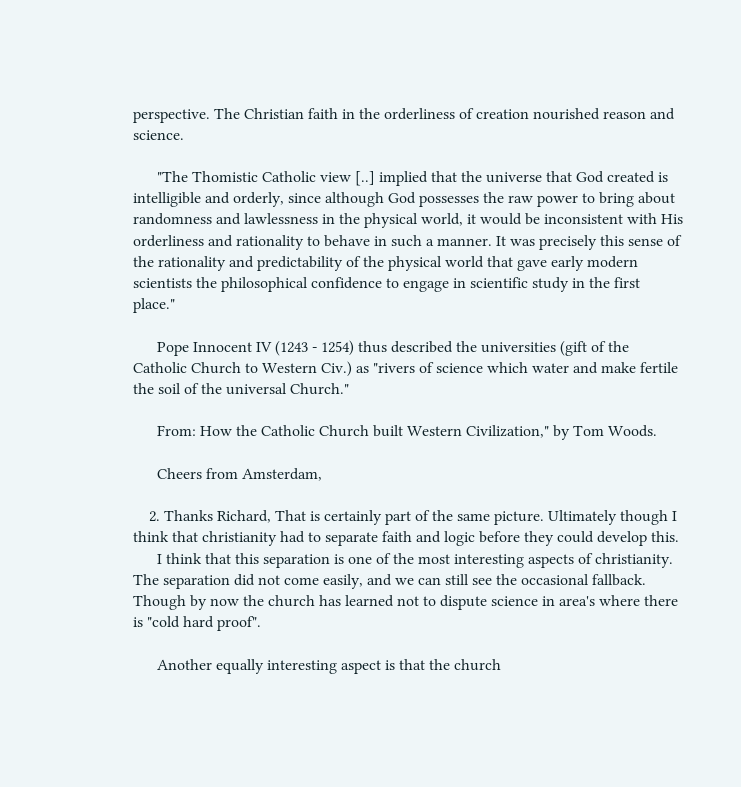perspective. The Christian faith in the orderliness of creation nourished reason and science.

      "The Thomistic Catholic view [..] implied that the universe that God created is intelligible and orderly, since although God possesses the raw power to bring about randomness and lawlessness in the physical world, it would be inconsistent with His orderliness and rationality to behave in such a manner. It was precisely this sense of the rationality and predictability of the physical world that gave early modern scientists the philosophical confidence to engage in scientific study in the first place."

      Pope Innocent IV (1243 - 1254) thus described the universities (gift of the Catholic Church to Western Civ.) as "rivers of science which water and make fertile the soil of the universal Church."

      From: How the Catholic Church built Western Civilization," by Tom Woods.

      Cheers from Amsterdam,

    2. Thanks Richard, That is certainly part of the same picture. Ultimately though I think that christianity had to separate faith and logic before they could develop this.
      I think that this separation is one of the most interesting aspects of christianity. The separation did not come easily, and we can still see the occasional fallback. Though by now the church has learned not to dispute science in area's where there is "cold hard proof".

      Another equally interesting aspect is that the church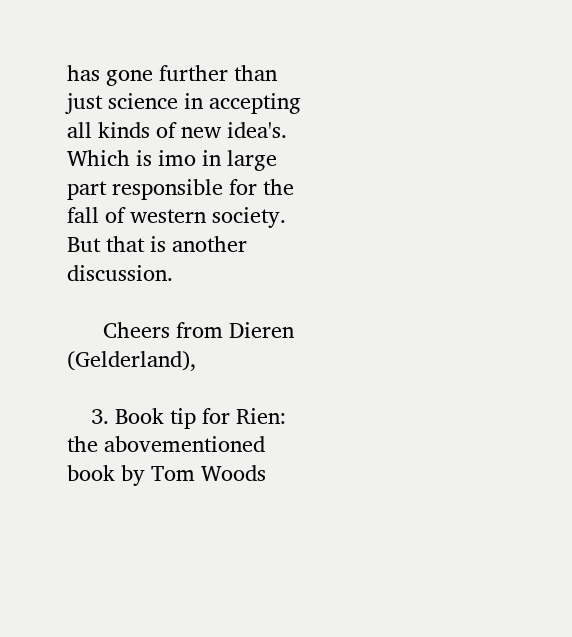has gone further than just science in accepting all kinds of new idea's. Which is imo in large part responsible for the fall of western society. But that is another discussion.

      Cheers from Dieren (Gelderland),

    3. Book tip for Rien: the abovementioned book by Tom Woods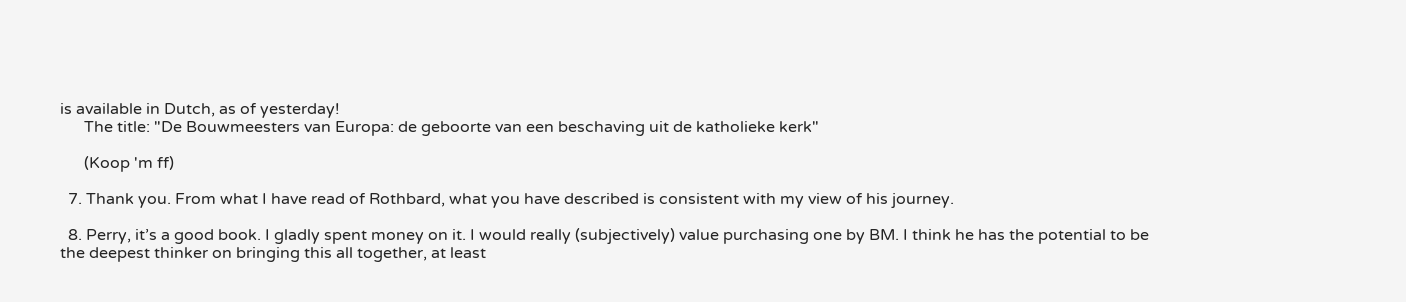is available in Dutch, as of yesterday!
      The title: "De Bouwmeesters van Europa: de geboorte van een beschaving uit de katholieke kerk"

      (Koop 'm ff)

  7. Thank you. From what I have read of Rothbard, what you have described is consistent with my view of his journey.

  8. Perry, it’s a good book. I gladly spent money on it. I would really (subjectively) value purchasing one by BM. I think he has the potential to be the deepest thinker on bringing this all together, at least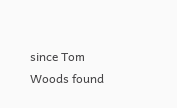since Tom Woods found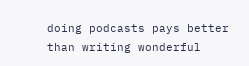doing podcasts pays better than writing wonderful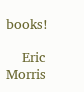books!

    Eric Morris